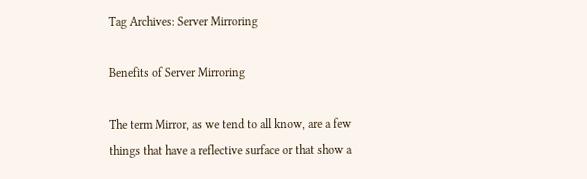Tag Archives: Server Mirroring

Benefits of Server Mirroring

The term Mirror, as we tend to all know, are a few things that have a reflective surface or that show a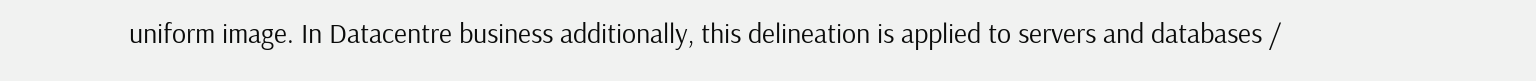uniform image. In Datacentre business additionally, this delineation is applied to servers and databases /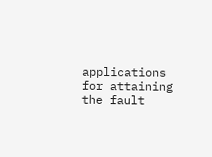applications for attaining the fault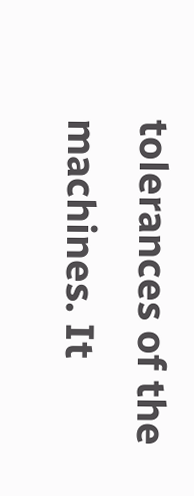tolerances of the machines. It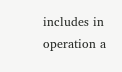includes in operation a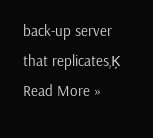back-up server that replicates‚Ķ Read More »